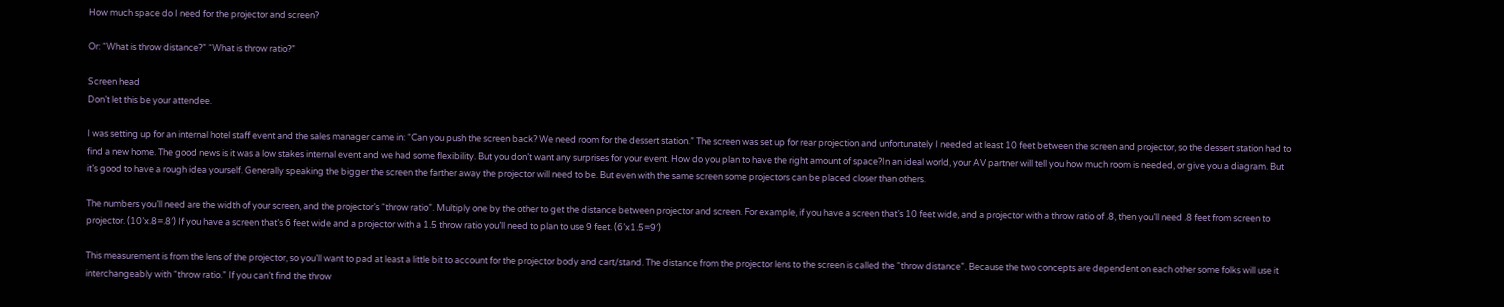How much space do I need for the projector and screen?

Or: “What is throw distance?” “What is throw ratio?”

Screen head
Don’t let this be your attendee.

I was setting up for an internal hotel staff event and the sales manager came in: “Can you push the screen back? We need room for the dessert station.” The screen was set up for rear projection and unfortunately I needed at least 10 feet between the screen and projector, so the dessert station had to find a new home. The good news is it was a low stakes internal event and we had some flexibility. But you don’t want any surprises for your event. How do you plan to have the right amount of space?In an ideal world, your AV partner will tell you how much room is needed, or give you a diagram. But it’s good to have a rough idea yourself. Generally speaking the bigger the screen the farther away the projector will need to be. But even with the same screen some projectors can be placed closer than others.

The numbers you’ll need are the width of your screen, and the projector’s “throw ratio”. Multiply one by the other to get the distance between projector and screen. For example, if you have a screen that’s 10 feet wide, and a projector with a throw ratio of .8, then you’ll need .8 feet from screen to projector. (10’x.8=.8′) If you have a screen that’s 6 feet wide and a projector with a 1.5 throw ratio you’ll need to plan to use 9 feet. (6’x1.5=9′)

This measurement is from the lens of the projector, so you’ll want to pad at least a little bit to account for the projector body and cart/stand. The distance from the projector lens to the screen is called the “throw distance”. Because the two concepts are dependent on each other some folks will use it interchangeably with “throw ratio.” If you can’t find the throw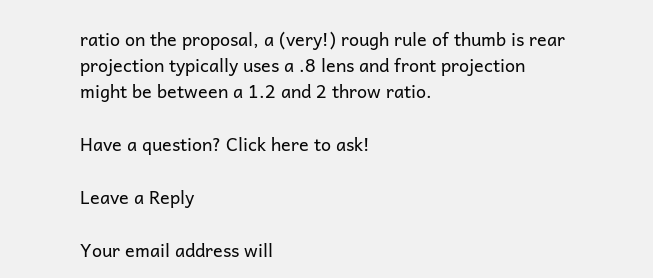ratio on the proposal, a (very!) rough rule of thumb is rear projection typically uses a .8 lens and front projection might be between a 1.2 and 2 throw ratio.

Have a question? Click here to ask!

Leave a Reply

Your email address will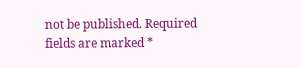not be published. Required fields are marked *